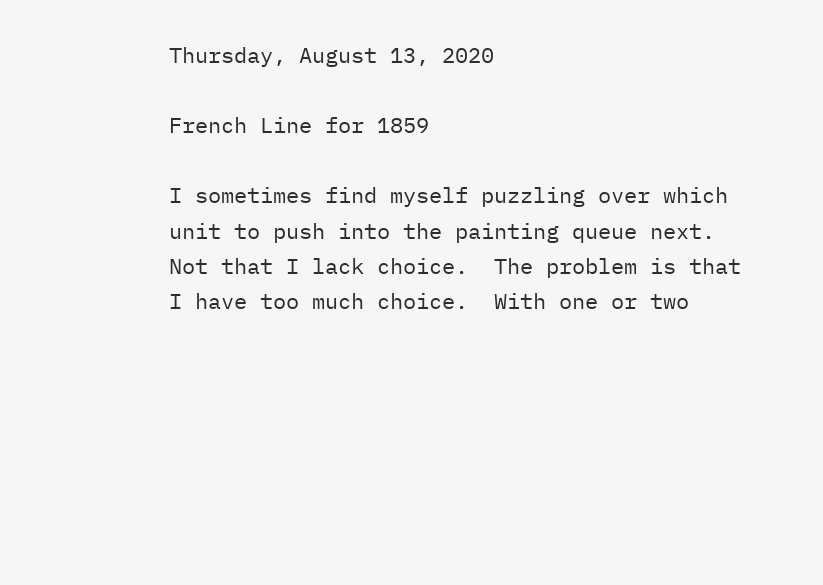Thursday, August 13, 2020

French Line for 1859

I sometimes find myself puzzling over which unit to push into the painting queue next.  Not that I lack choice.  The problem is that I have too much choice.  With one or two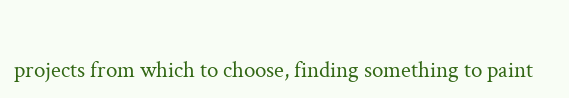projects from which to choose, finding something to paint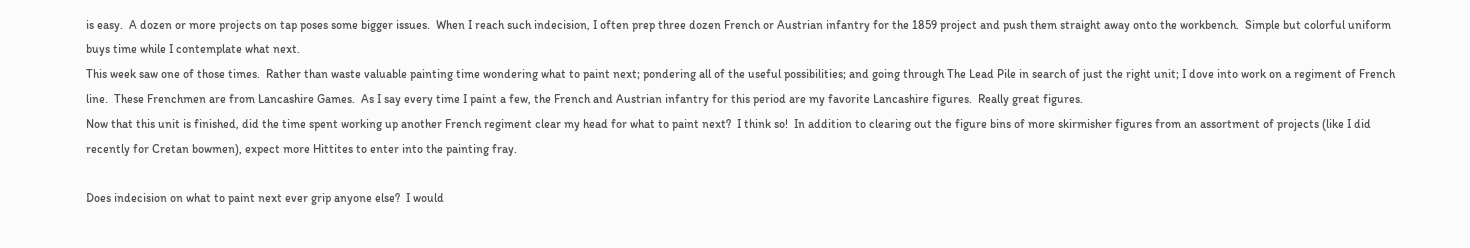is easy.  A dozen or more projects on tap poses some bigger issues.  When I reach such indecision, I often prep three dozen French or Austrian infantry for the 1859 project and push them straight away onto the workbench.  Simple but colorful uniform buys time while I contemplate what next.
This week saw one of those times.  Rather than waste valuable painting time wondering what to paint next; pondering all of the useful possibilities; and going through The Lead Pile in search of just the right unit; I dove into work on a regiment of French line.  These Frenchmen are from Lancashire Games.  As I say every time I paint a few, the French and Austrian infantry for this period are my favorite Lancashire figures.  Really great figures.
Now that this unit is finished, did the time spent working up another French regiment clear my head for what to paint next?  I think so!  In addition to clearing out the figure bins of more skirmisher figures from an assortment of projects (like I did recently for Cretan bowmen), expect more Hittites to enter into the painting fray.

Does indecision on what to paint next ever grip anyone else?  I would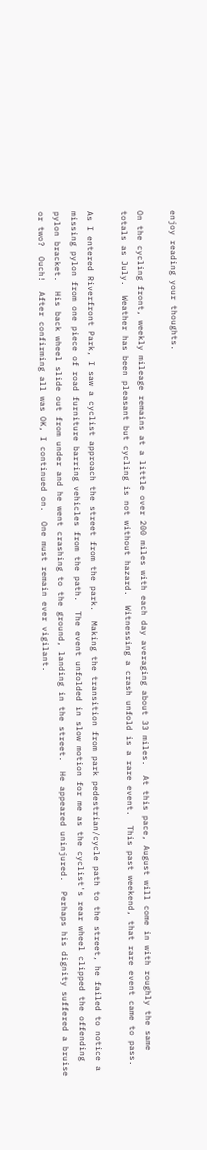enjoy reading your thoughts.

On the cycling front, weekly mileage remains at a little over 200 miles with each day averaging about 33 miles.  At this pace, August will come in with roughly the same totals as July.  Weather has been pleasant but cycling is not without hazard.  Witnessing a crash unfold is a rare event.  This past weekend, that rare event came to pass.

As I entered Riverfront Park, I saw a cyclist approach the street from the park.  Making the transition from park pedestrian/cycle path to the street, he failed to notice a missing pylon from one piece of road furniture barring vehicles from the path.  The event unfolded in slow motion for me as the cyclist's rear wheel clipped the offending pylon bracket.  His back wheel slide out from under and he went crashing to the ground, landing in the street.  He appeared uninjured.  Perhaps his dignity suffered a bruise or two?  Ouch!  After confirming all was OK, I continued on.  One must remain ever vigilant.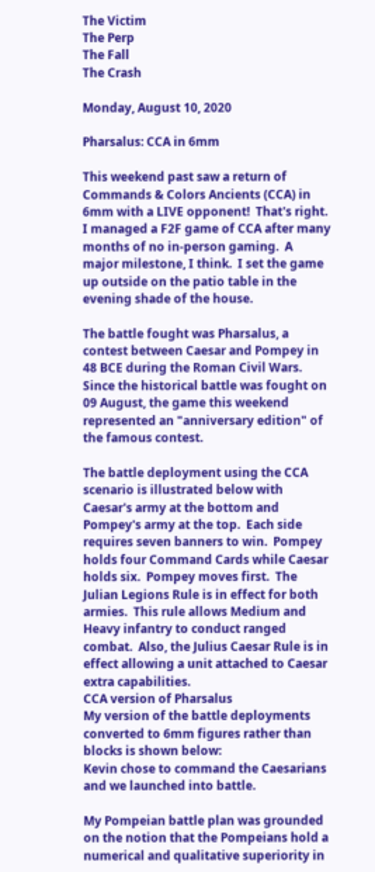The Victim
The Perp
The Fall
The Crash

Monday, August 10, 2020

Pharsalus: CCA in 6mm

This weekend past saw a return of Commands & Colors Ancients (CCA) in 6mm with a LIVE opponent!  That's right.  I managed a F2F game of CCA after many months of no in-person gaming.  A major milestone, I think.  I set the game up outside on the patio table in the evening shade of the house.

The battle fought was Pharsalus, a contest between Caesar and Pompey in 48 BCE during the Roman Civil Wars.  Since the historical battle was fought on 09 August, the game this weekend represented an "anniversary edition" of the famous contest.

The battle deployment using the CCA scenario is illustrated below with Caesar's army at the bottom and Pompey's army at the top.  Each side requires seven banners to win.  Pompey holds four Command Cards while Caesar holds six.  Pompey moves first.  The Julian Legions Rule is in effect for both armies.  This rule allows Medium and Heavy infantry to conduct ranged combat.  Also, the Julius Caesar Rule is in effect allowing a unit attached to Caesar extra capabilities.
CCA version of Pharsalus
My version of the battle deployments converted to 6mm figures rather than blocks is shown below:
Kevin chose to command the Caesarians and we launched into battle.

My Pompeian battle plan was grounded on the notion that the Pompeians hold a numerical and qualitative superiority in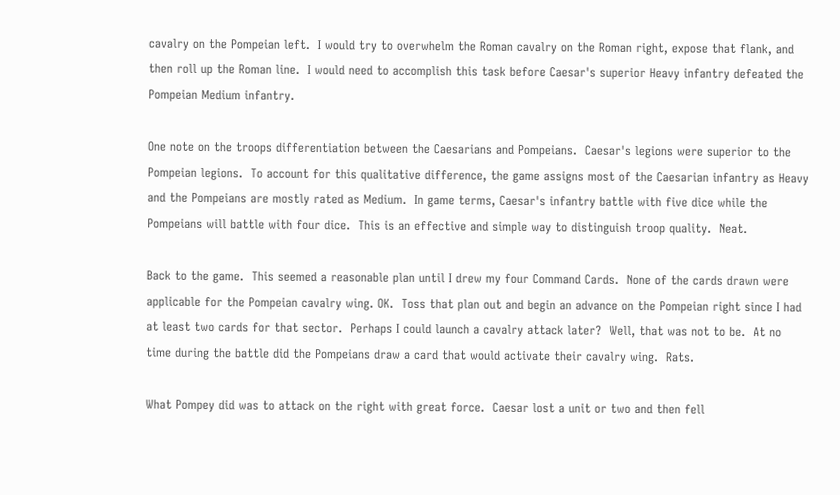cavalry on the Pompeian left.  I would try to overwhelm the Roman cavalry on the Roman right, expose that flank, and then roll up the Roman line.  I would need to accomplish this task before Caesar's superior Heavy infantry defeated the Pompeian Medium infantry.

One note on the troops differentiation between the Caesarians and Pompeians.  Caesar's legions were superior to the Pompeian legions.  To account for this qualitative difference, the game assigns most of the Caesarian infantry as Heavy and the Pompeians are mostly rated as Medium.  In game terms, Caesar's infantry battle with five dice while the Pompeians will battle with four dice.  This is an effective and simple way to distinguish troop quality.  Neat.

Back to the game.  This seemed a reasonable plan until I drew my four Command Cards.  None of the cards drawn were applicable for the Pompeian cavalry wing. OK.  Toss that plan out and begin an advance on the Pompeian right since I had at least two cards for that sector.  Perhaps I could launch a cavalry attack later?  Well, that was not to be.  At no time during the battle did the Pompeians draw a card that would activate their cavalry wing.  Rats.

What Pompey did was to attack on the right with great force.  Caesar lost a unit or two and then fell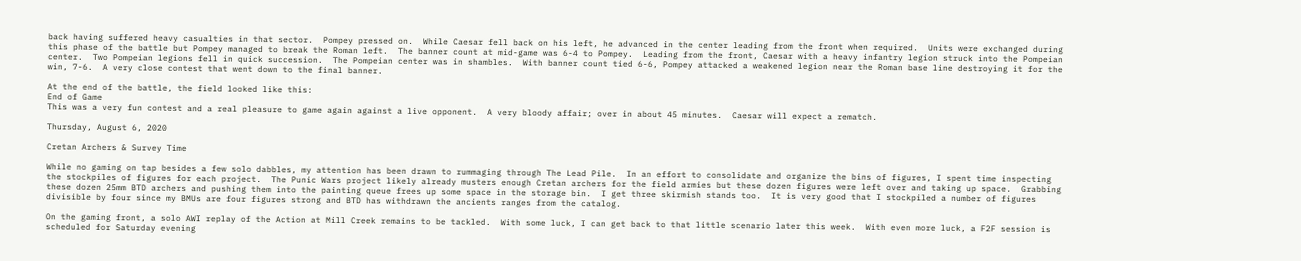back having suffered heavy casualties in that sector.  Pompey pressed on.  While Caesar fell back on his left, he advanced in the center leading from the front when required.  Units were exchanged during this phase of the battle but Pompey managed to break the Roman left.  The banner count at mid-game was 6-4 to Pompey.  Leading from the front, Caesar with a heavy infantry legion struck into the Pompeian center.  Two Pompeian legions fell in quick succession.  The Pompeian center was in shambles.  With banner count tied 6-6, Pompey attacked a weakened legion near the Roman base line destroying it for the win, 7-6.  A very close contest that went down to the final banner.

At the end of the battle, the field looked like this:
End of Game
This was a very fun contest and a real pleasure to game again against a live opponent.  A very bloody affair; over in about 45 minutes.  Caesar will expect a rematch.

Thursday, August 6, 2020

Cretan Archers & Survey Time

While no gaming on tap besides a few solo dabbles, my attention has been drawn to rummaging through The Lead Pile.  In an effort to consolidate and organize the bins of figures, I spent time inspecting the stockpiles of figures for each project.  The Punic Wars project likely already musters enough Cretan archers for the field armies but these dozen figures were left over and taking up space.  Grabbing these dozen 25mm BTD archers and pushing them into the painting queue frees up some space in the storage bin.  I get three skirmish stands too.  It is very good that I stockpiled a number of figures divisible by four since my BMUs are four figures strong and BTD has withdrawn the ancients ranges from the catalog.

On the gaming front, a solo AWI replay of the Action at Mill Creek remains to be tackled.  With some luck, I can get back to that little scenario later this week.  With even more luck, a F2F session is scheduled for Saturday evening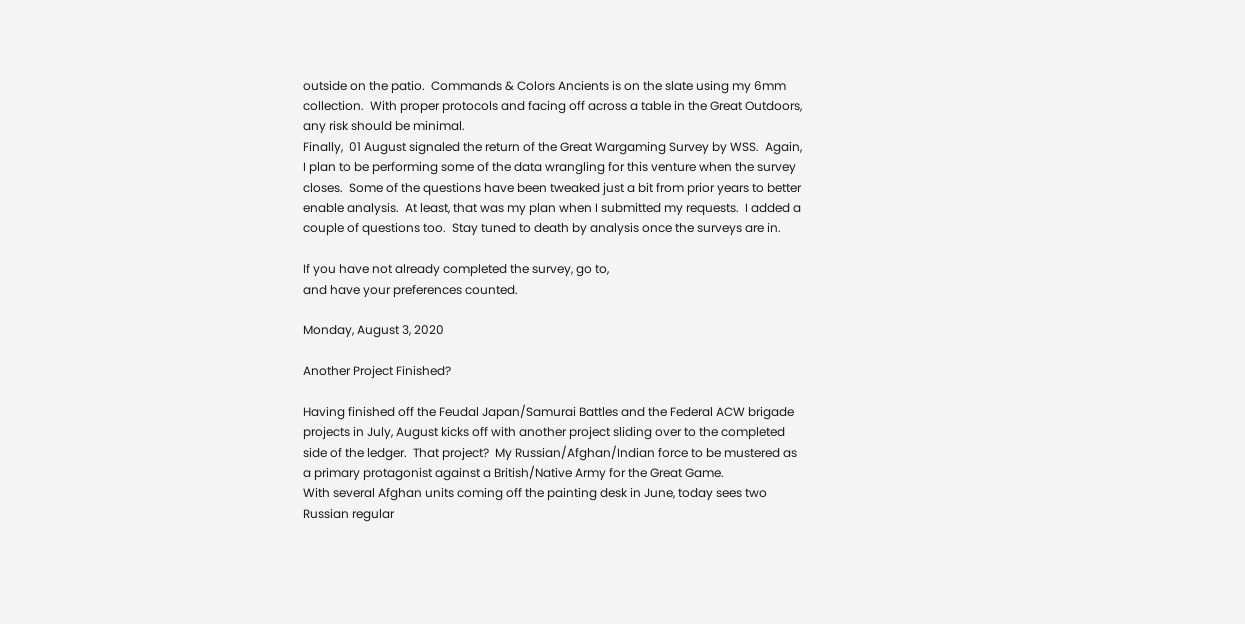outside on the patio.  Commands & Colors Ancients is on the slate using my 6mm collection.  With proper protocols and facing off across a table in the Great Outdoors, any risk should be minimal.
Finally,  01 August signaled the return of the Great Wargaming Survey by WSS.  Again, I plan to be performing some of the data wrangling for this venture when the survey closes.  Some of the questions have been tweaked just a bit from prior years to better enable analysis.  At least, that was my plan when I submitted my requests.  I added a couple of questions too.  Stay tuned to death by analysis once the surveys are in.

If you have not already completed the survey, go to,
and have your preferences counted.

Monday, August 3, 2020

Another Project Finished?

Having finished off the Feudal Japan/Samurai Battles and the Federal ACW brigade projects in July, August kicks off with another project sliding over to the completed side of the ledger.  That project?  My Russian/Afghan/Indian force to be mustered as a primary protagonist against a British/Native Army for the Great Game.
With several Afghan units coming off the painting desk in June, today sees two Russian regular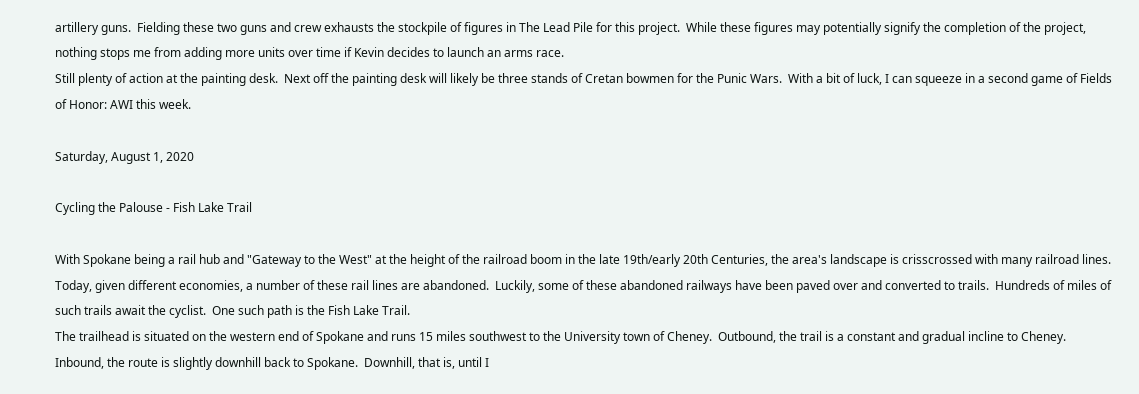artillery guns.  Fielding these two guns and crew exhausts the stockpile of figures in The Lead Pile for this project.  While these figures may potentially signify the completion of the project, nothing stops me from adding more units over time if Kevin decides to launch an arms race.
Still plenty of action at the painting desk.  Next off the painting desk will likely be three stands of Cretan bowmen for the Punic Wars.  With a bit of luck, I can squeeze in a second game of Fields of Honor: AWI this week.

Saturday, August 1, 2020

Cycling the Palouse - Fish Lake Trail

With Spokane being a rail hub and "Gateway to the West" at the height of the railroad boom in the late 19th/early 20th Centuries, the area's landscape is crisscrossed with many railroad lines.  Today, given different economies, a number of these rail lines are abandoned.  Luckily, some of these abandoned railways have been paved over and converted to trails.  Hundreds of miles of such trails await the cyclist.  One such path is the Fish Lake Trail.
The trailhead is situated on the western end of Spokane and runs 15 miles southwest to the University town of Cheney.  Outbound, the trail is a constant and gradual incline to Cheney.  Inbound, the route is slightly downhill back to Spokane.  Downhill, that is, until I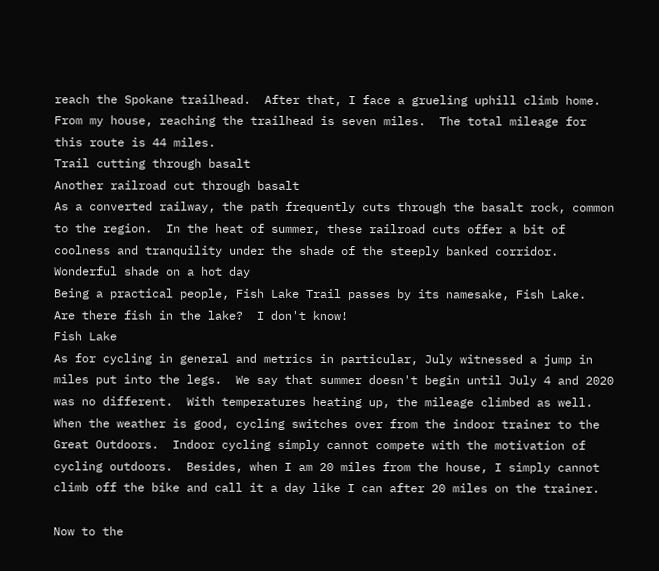reach the Spokane trailhead.  After that, I face a grueling uphill climb home.  From my house, reaching the trailhead is seven miles.  The total mileage for this route is 44 miles.
Trail cutting through basalt
Another railroad cut through basalt
As a converted railway, the path frequently cuts through the basalt rock, common to the region.  In the heat of summer, these railroad cuts offer a bit of coolness and tranquility under the shade of the steeply banked corridor.
Wonderful shade on a hot day
Being a practical people, Fish Lake Trail passes by its namesake, Fish Lake.  Are there fish in the lake?  I don't know!
Fish Lake
As for cycling in general and metrics in particular, July witnessed a jump in miles put into the legs.  We say that summer doesn't begin until July 4 and 2020 was no different.  With temperatures heating up, the mileage climbed as well.  When the weather is good, cycling switches over from the indoor trainer to the Great Outdoors.  Indoor cycling simply cannot compete with the motivation of cycling outdoors.  Besides, when I am 20 miles from the house, I simply cannot climb off the bike and call it a day like I can after 20 miles on the trainer.

Now to the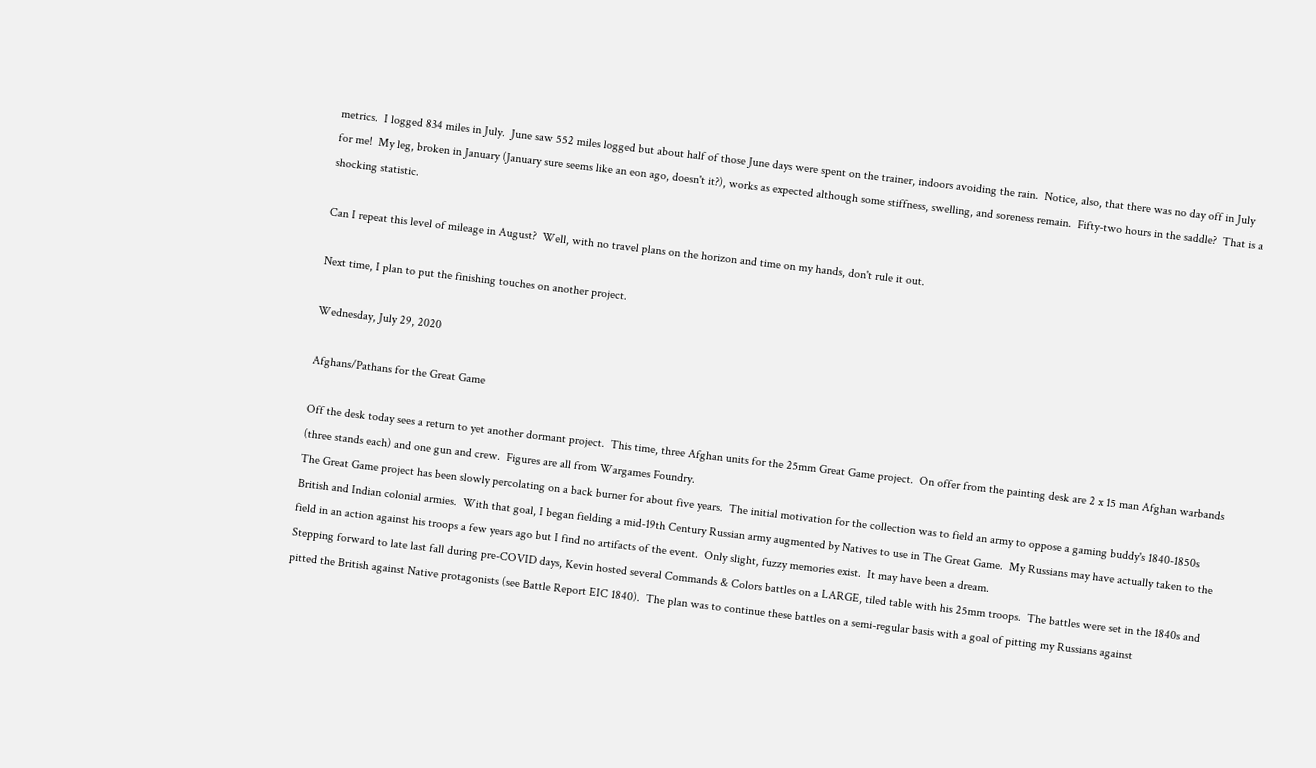metrics.  I logged 834 miles in July.  June saw 552 miles logged but about half of those June days were spent on the trainer, indoors avoiding the rain.  Notice, also, that there was no day off in July for me!  My leg, broken in January (January sure seems like an eon ago, doesn't it?), works as expected although some stiffness, swelling, and soreness remain.  Fifty-two hours in the saddle?  That is a shocking statistic.

Can I repeat this level of mileage in August?  Well, with no travel plans on the horizon and time on my hands, don't rule it out.

Next time, I plan to put the finishing touches on another project.

Wednesday, July 29, 2020

Afghans/Pathans for the Great Game

Off the desk today sees a return to yet another dormant project.  This time, three Afghan units for the 25mm Great Game project.  On offer from the painting desk are 2 x 15 man Afghan warbands (three stands each) and one gun and crew.  Figures are all from Wargames Foundry.
The Great Game project has been slowly percolating on a back burner for about five years.  The initial motivation for the collection was to field an army to oppose a gaming buddy's 1840-1850s British and Indian colonial armies.  With that goal, I began fielding a mid-19th Century Russian army augmented by Natives to use in The Great Game.  My Russians may have actually taken to the field in an action against his troops a few years ago but I find no artifacts of the event.  Only slight, fuzzy memories exist.  It may have been a dream.
Stepping forward to late last fall during pre-COVID days, Kevin hosted several Commands & Colors battles on a LARGE, tiled table with his 25mm troops.  The battles were set in the 1840s and pitted the British against Native protagonists (see Battle Report EIC 1840).  The plan was to continue these battles on a semi-regular basis with a goal of pitting my Russians against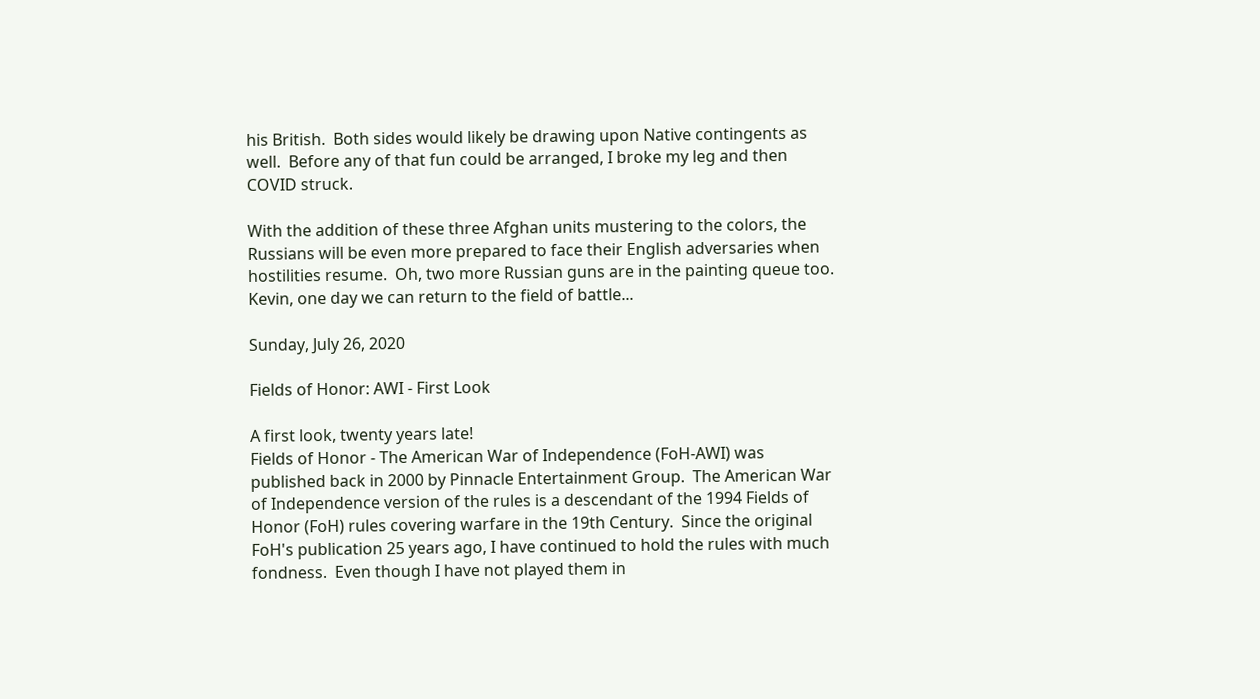his British.  Both sides would likely be drawing upon Native contingents as well.  Before any of that fun could be arranged, I broke my leg and then COVID struck.

With the addition of these three Afghan units mustering to the colors, the Russians will be even more prepared to face their English adversaries when hostilities resume.  Oh, two more Russian guns are in the painting queue too.  Kevin, one day we can return to the field of battle...

Sunday, July 26, 2020

Fields of Honor: AWI - First Look

A first look, twenty years late!
Fields of Honor - The American War of Independence (FoH-AWI) was published back in 2000 by Pinnacle Entertainment Group.  The American War of Independence version of the rules is a descendant of the 1994 Fields of Honor (FoH) rules covering warfare in the 19th Century.  Since the original FoH's publication 25 years ago, I have continued to hold the rules with much fondness.  Even though I have not played them in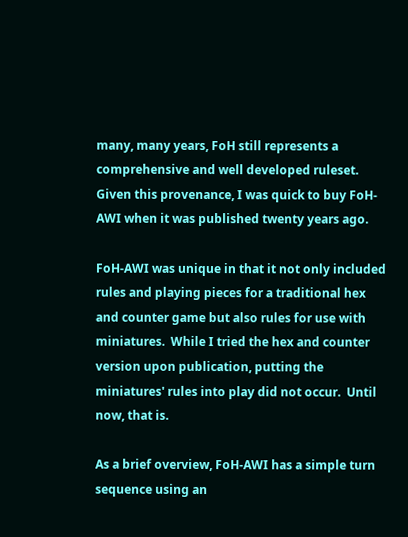many, many years, FoH still represents a comprehensive and well developed ruleset.  Given this provenance, I was quick to buy FoH-AWI when it was published twenty years ago.

FoH-AWI was unique in that it not only included rules and playing pieces for a traditional hex and counter game but also rules for use with miniatures.  While I tried the hex and counter version upon publication, putting the miniatures' rules into play did not occur.  Until now, that is.

As a brief overview, FoH-AWI has a simple turn sequence using an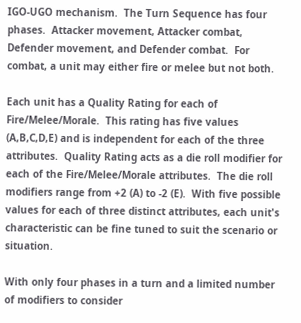IGO-UGO mechanism.  The Turn Sequence has four phases.  Attacker movement, Attacker combat, Defender movement, and Defender combat.  For combat, a unit may either fire or melee but not both.

Each unit has a Quality Rating for each of Fire/Melee/Morale.  This rating has five values (A,B,C,D,E) and is independent for each of the three attributes.  Quality Rating acts as a die roll modifier for each of the Fire/Melee/Morale attributes.  The die roll modifiers range from +2 (A) to -2 (E).  With five possible values for each of three distinct attributes, each unit's characteristic can be fine tuned to suit the scenario or situation.

With only four phases in a turn and a limited number of modifiers to consider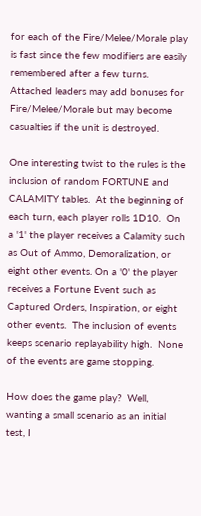for each of the Fire/Melee/Morale play is fast since the few modifiers are easily remembered after a few turns.  Attached leaders may add bonuses for Fire/Melee/Morale but may become casualties if the unit is destroyed.

One interesting twist to the rules is the inclusion of random FORTUNE and CALAMITY tables.  At the beginning of each turn, each player rolls 1D10.  On a '1' the player receives a Calamity such as Out of Ammo, Demoralization, or eight other events. On a '0' the player receives a Fortune Event such as Captured Orders, Inspiration, or eight other events.  The inclusion of events keeps scenario replayability high.  None of the events are game stopping.

How does the game play?  Well, wanting a small scenario as an initial test, I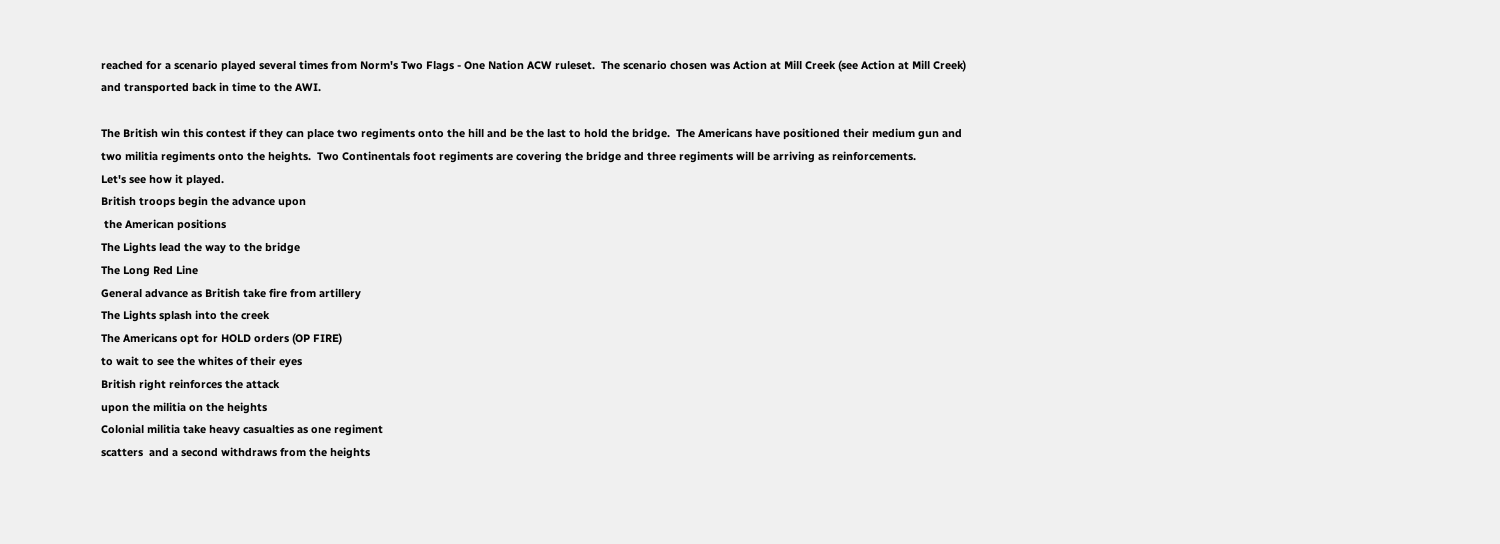reached for a scenario played several times from Norm's Two Flags - One Nation ACW ruleset.  The scenario chosen was Action at Mill Creek (see Action at Mill Creek) and transported back in time to the AWI.

The British win this contest if they can place two regiments onto the hill and be the last to hold the bridge.  The Americans have positioned their medium gun and two militia regiments onto the heights.  Two Continentals foot regiments are covering the bridge and three regiments will be arriving as reinforcements.
Let's see how it played.
British troops begin the advance upon
 the American positions
The Lights lead the way to the bridge
The Long Red Line
General advance as British take fire from artillery
The Lights splash into the creek
The Americans opt for HOLD orders (OP FIRE)
to wait to see the whites of their eyes
British right reinforces the attack
upon the militia on the heights
Colonial militia take heavy casualties as one regiment
scatters  and a second withdraws from the heights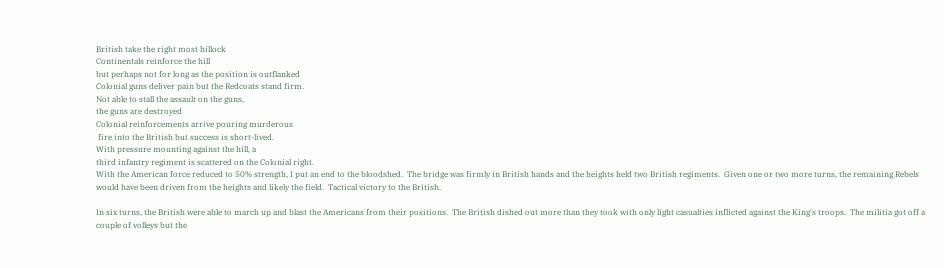British take the right most hillock
Continentals reinforce the hill
but perhaps not for long as the position is outflanked
Colonial guns deliver pain but the Redcoats stand firm.
Not able to stall the assault on the guns,
the guns are destroyed
Colonial reinforcements arrive pouring murderous
 fire into the British but success is short-lived.
With pressure mounting against the hill, a
third infantry regiment is scattered on the Colonial right.
With the American force reduced to 50% strength, I put an end to the bloodshed.  The bridge was firmly in British hands and the heights held two British regiments.  Given one or two more turns, the remaining Rebels would have been driven from the heights and likely the field.  Tactical victory to the British.

In six turns, the British were able to march up and blast the Americans from their positions.  The British dished out more than they took with only light casualties inflicted against the King's troops.  The militia got off a couple of volleys but the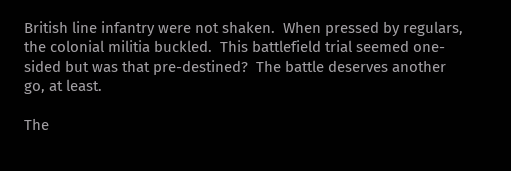British line infantry were not shaken.  When pressed by regulars, the colonial militia buckled.  This battlefield trial seemed one-sided but was that pre-destined?  The battle deserves another go, at least.

The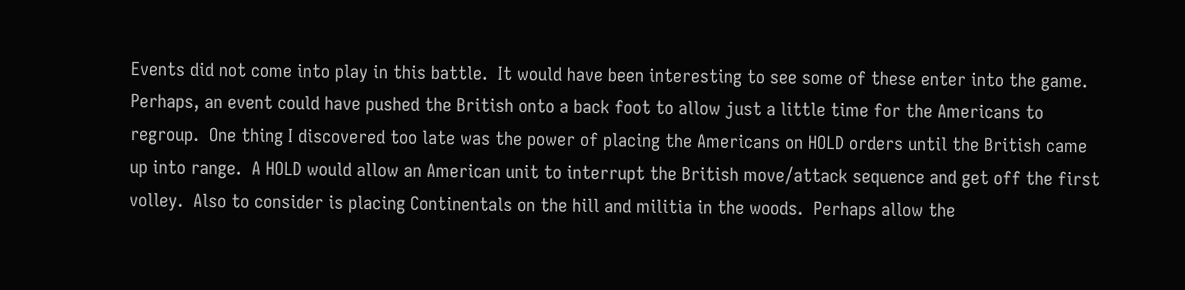Events did not come into play in this battle.  It would have been interesting to see some of these enter into the game.  Perhaps, an event could have pushed the British onto a back foot to allow just a little time for the Americans to regroup.  One thing I discovered too late was the power of placing the Americans on HOLD orders until the British came up into range.  A HOLD would allow an American unit to interrupt the British move/attack sequence and get off the first volley.  Also to consider is placing Continentals on the hill and militia in the woods.  Perhaps allow the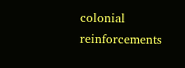colonial reinforcements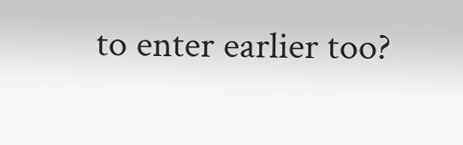to enter earlier too?